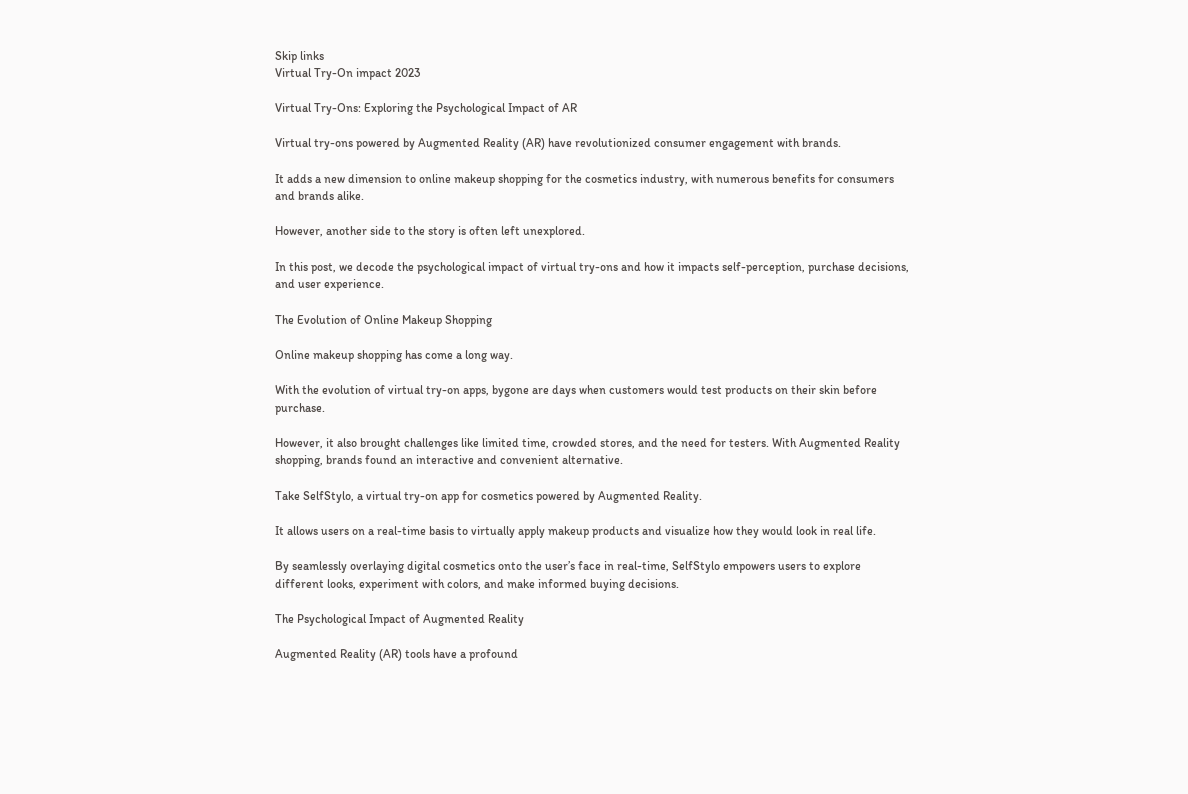Skip links
Virtual Try-On impact 2023

Virtual Try-Ons: Exploring the Psychological Impact of AR

Virtual try-ons powered by Augmented Reality (AR) have revolutionized consumer engagement with brands.

It adds a new dimension to online makeup shopping for the cosmetics industry, with numerous benefits for consumers and brands alike.

However, another side to the story is often left unexplored.

In this post, we decode the psychological impact of virtual try-ons and how it impacts self-perception, purchase decisions, and user experience.

The Evolution of Online Makeup Shopping

Online makeup shopping has come a long way.

With the evolution of virtual try-on apps, bygone are days when customers would test products on their skin before purchase.

However, it also brought challenges like limited time, crowded stores, and the need for testers. With Augmented Reality shopping, brands found an interactive and convenient alternative.

Take SelfStylo, a virtual try-on app for cosmetics powered by Augmented Reality.

It allows users on a real-time basis to virtually apply makeup products and visualize how they would look in real life.

By seamlessly overlaying digital cosmetics onto the user’s face in real-time, SelfStylo empowers users to explore different looks, experiment with colors, and make informed buying decisions.

The Psychological Impact of Augmented Reality

Augmented Reality (AR) tools have a profound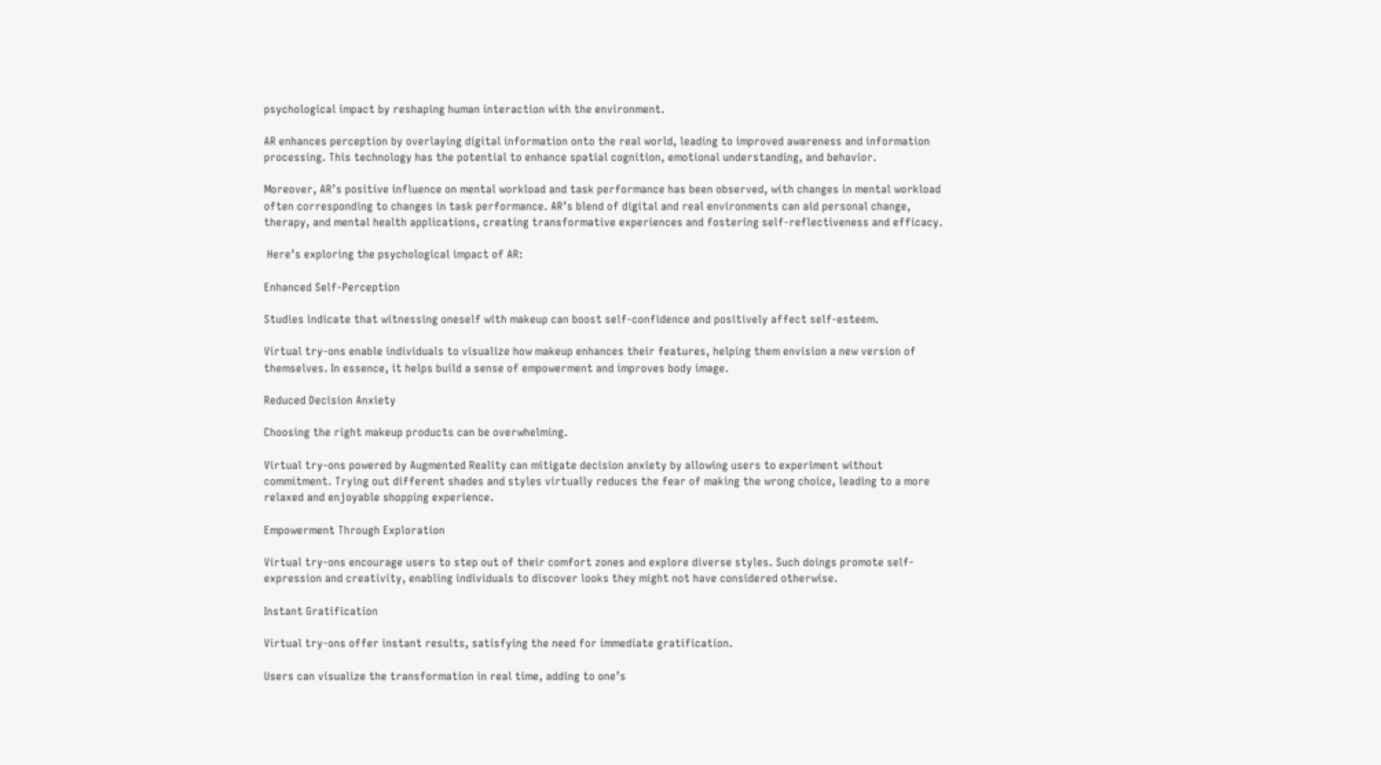psychological impact by reshaping human interaction with the environment.

AR enhances perception by overlaying digital information onto the real world, leading to improved awareness and information processing. This technology has the potential to enhance spatial cognition, emotional understanding, and behavior.

Moreover, AR’s positive influence on mental workload and task performance has been observed, with changes in mental workload often corresponding to changes in task performance. AR’s blend of digital and real environments can aid personal change, therapy, and mental health applications, creating transformative experiences and fostering self-reflectiveness and efficacy.

 Here’s exploring the psychological impact of AR:

Enhanced Self-Perception

Studies indicate that witnessing oneself with makeup can boost self-confidence and positively affect self-esteem.

Virtual try-ons enable individuals to visualize how makeup enhances their features, helping them envision a new version of themselves. In essence, it helps build a sense of empowerment and improves body image.

Reduced Decision Anxiety

Choosing the right makeup products can be overwhelming.

Virtual try-ons powered by Augmented Reality can mitigate decision anxiety by allowing users to experiment without commitment. Trying out different shades and styles virtually reduces the fear of making the wrong choice, leading to a more relaxed and enjoyable shopping experience.

Empowerment Through Exploration

Virtual try-ons encourage users to step out of their comfort zones and explore diverse styles. Such doings promote self-expression and creativity, enabling individuals to discover looks they might not have considered otherwise.

Instant Gratification

Virtual try-ons offer instant results, satisfying the need for immediate gratification.

Users can visualize the transformation in real time, adding to one’s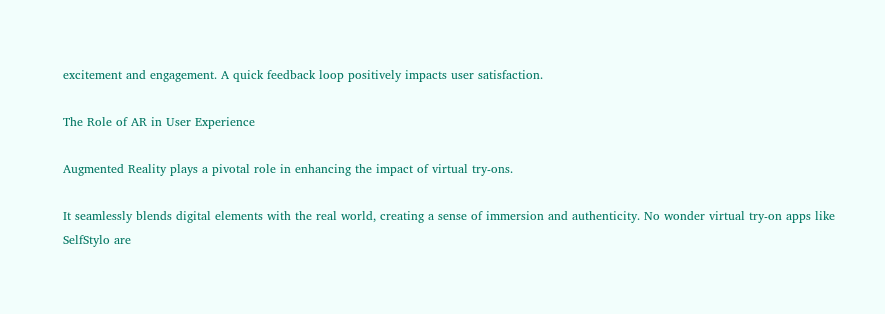excitement and engagement. A quick feedback loop positively impacts user satisfaction.

The Role of AR in User Experience

Augmented Reality plays a pivotal role in enhancing the impact of virtual try-ons.

It seamlessly blends digital elements with the real world, creating a sense of immersion and authenticity. No wonder virtual try-on apps like SelfStylo are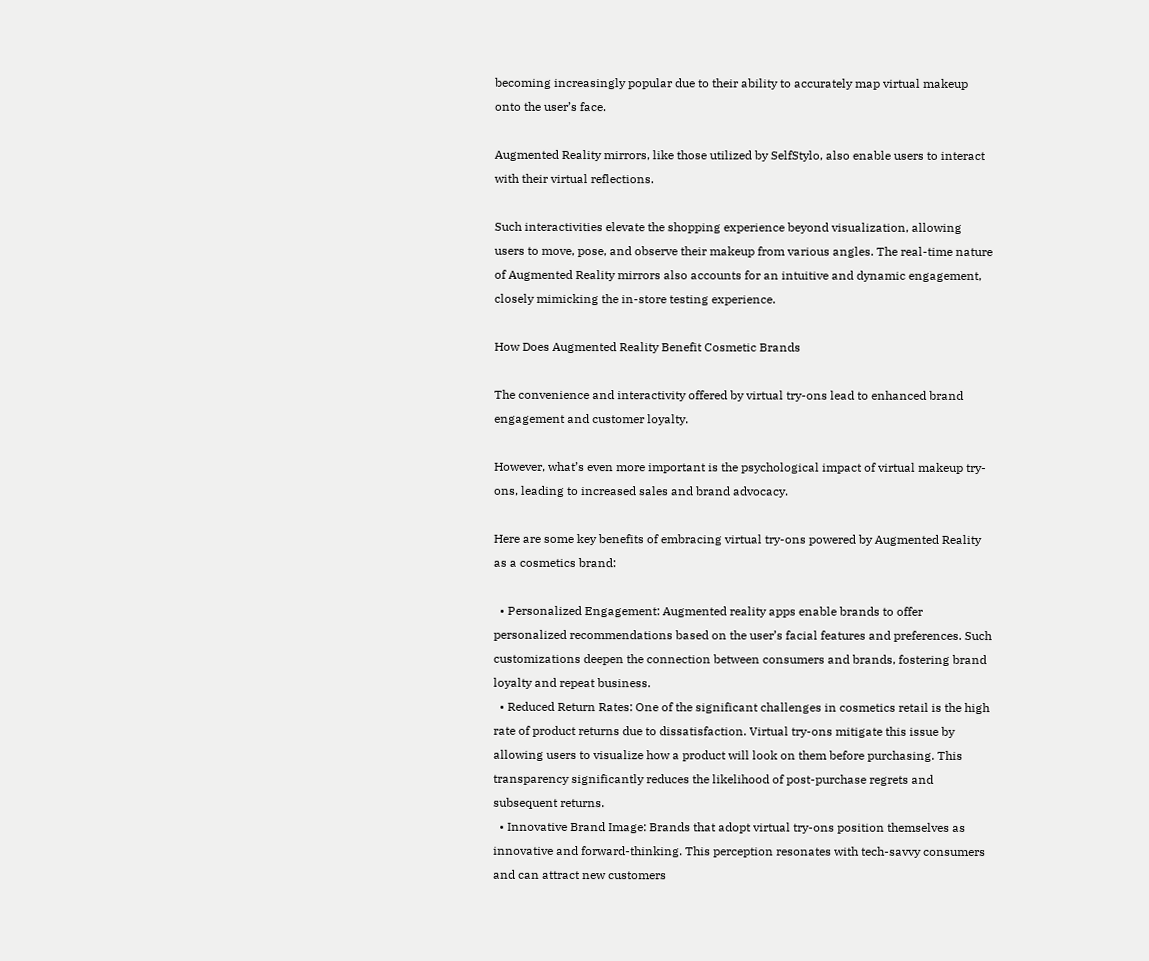becoming increasingly popular due to their ability to accurately map virtual makeup onto the user’s face.

Augmented Reality mirrors, like those utilized by SelfStylo, also enable users to interact with their virtual reflections.

Such interactivities elevate the shopping experience beyond visualization, allowing users to move, pose, and observe their makeup from various angles. The real-time nature of Augmented Reality mirrors also accounts for an intuitive and dynamic engagement, closely mimicking the in-store testing experience.

How Does Augmented Reality Benefit Cosmetic Brands

The convenience and interactivity offered by virtual try-ons lead to enhanced brand engagement and customer loyalty.

However, what’s even more important is the psychological impact of virtual makeup try-ons, leading to increased sales and brand advocacy.

Here are some key benefits of embracing virtual try-ons powered by Augmented Reality as a cosmetics brand:

  • Personalized Engagement: Augmented reality apps enable brands to offer personalized recommendations based on the user’s facial features and preferences. Such customizations deepen the connection between consumers and brands, fostering brand loyalty and repeat business.
  • Reduced Return Rates: One of the significant challenges in cosmetics retail is the high rate of product returns due to dissatisfaction. Virtual try-ons mitigate this issue by allowing users to visualize how a product will look on them before purchasing. This transparency significantly reduces the likelihood of post-purchase regrets and subsequent returns.
  • Innovative Brand Image: Brands that adopt virtual try-ons position themselves as innovative and forward-thinking. This perception resonates with tech-savvy consumers and can attract new customers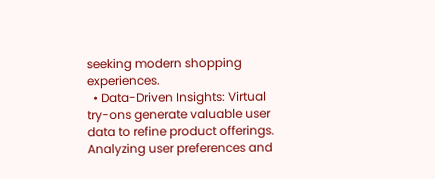seeking modern shopping experiences.
  • Data-Driven Insights: Virtual try-ons generate valuable user data to refine product offerings. Analyzing user preferences and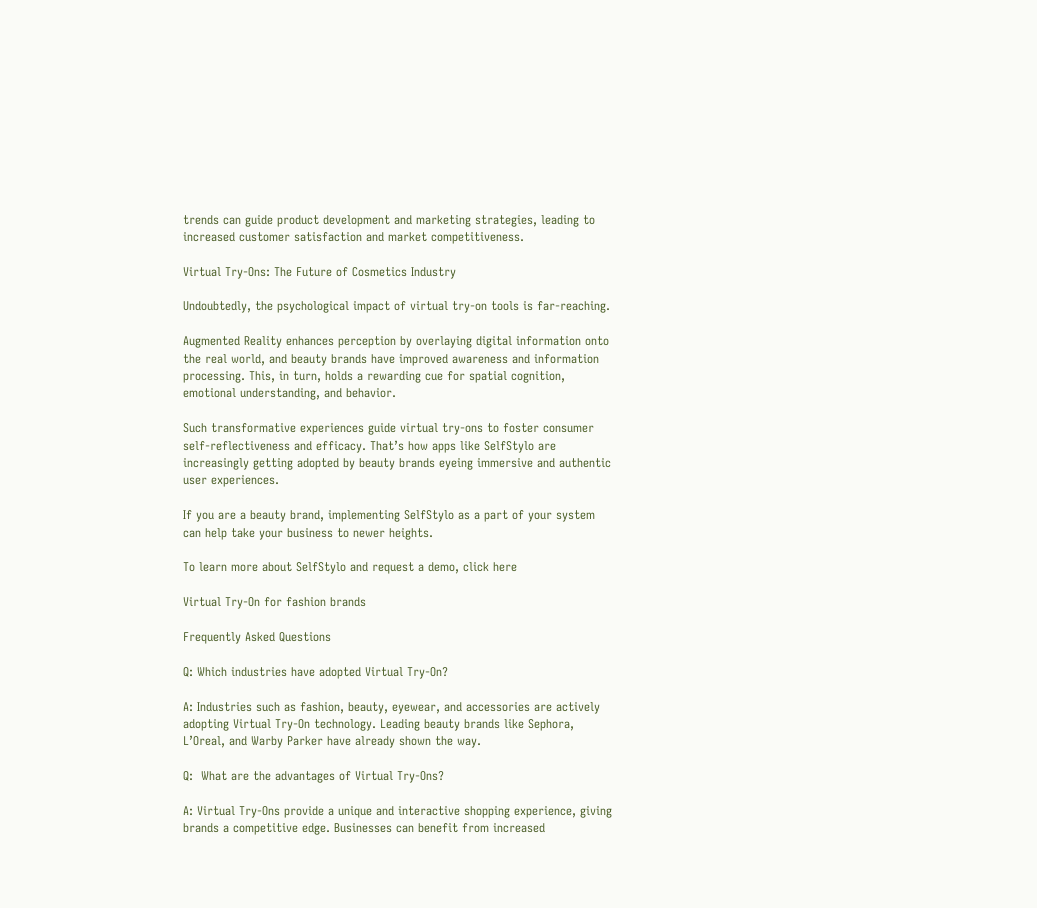trends can guide product development and marketing strategies, leading to increased customer satisfaction and market competitiveness.

Virtual Try-Ons: The Future of Cosmetics Industry

Undoubtedly, the psychological impact of virtual try-on tools is far-reaching.

Augmented Reality enhances perception by overlaying digital information onto the real world, and beauty brands have improved awareness and information processing. This, in turn, holds a rewarding cue for spatial cognition, emotional understanding, and behavior.

Such transformative experiences guide virtual try-ons to foster consumer self-reflectiveness and efficacy. That’s how apps like SelfStylo are increasingly getting adopted by beauty brands eyeing immersive and authentic user experiences.

If you are a beauty brand, implementing SelfStylo as a part of your system can help take your business to newer heights.

To learn more about SelfStylo and request a demo, click here

Virtual Try-On for fashion brands

Frequently Asked Questions

Q: Which industries have adopted Virtual Try-On?

A: Industries such as fashion, beauty, eyewear, and accessories are actively adopting Virtual Try-On technology. Leading beauty brands like Sephora, L’Oreal, and Warby Parker have already shown the way.

Q:  What are the advantages of Virtual Try-Ons?

A: Virtual Try-Ons provide a unique and interactive shopping experience, giving brands a competitive edge. Businesses can benefit from increased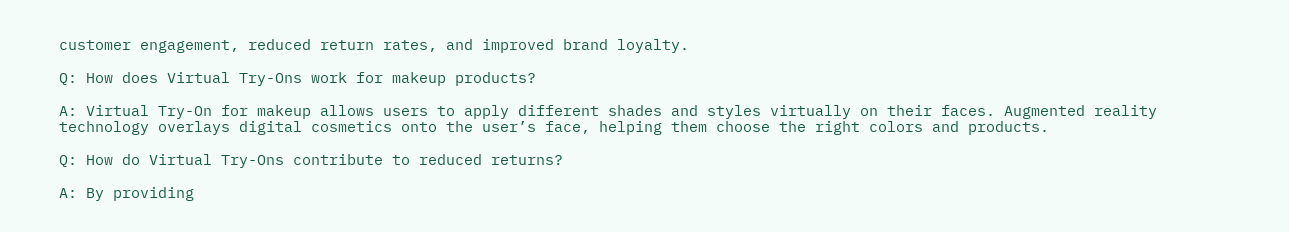customer engagement, reduced return rates, and improved brand loyalty.

Q: How does Virtual Try-Ons work for makeup products?

A: Virtual Try-On for makeup allows users to apply different shades and styles virtually on their faces. Augmented reality technology overlays digital cosmetics onto the user’s face, helping them choose the right colors and products.

Q: How do Virtual Try-Ons contribute to reduced returns?

A: By providing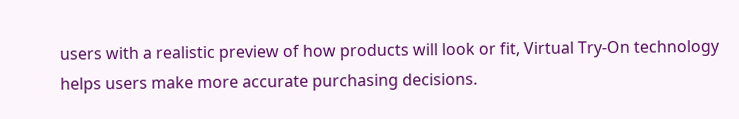users with a realistic preview of how products will look or fit, Virtual Try-On technology helps users make more accurate purchasing decisions.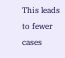This leads to fewer cases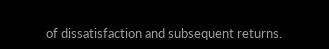of dissatisfaction and subsequent returns.